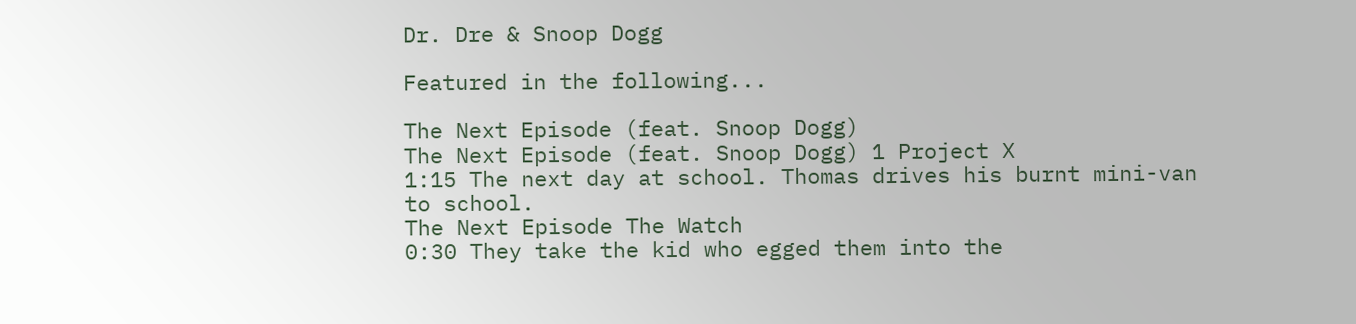Dr. Dre & Snoop Dogg

Featured in the following...

The Next Episode (feat. Snoop Dogg)
The Next Episode (feat. Snoop Dogg) 1 Project X
1:15 The next day at school. Thomas drives his burnt mini-van to school.
The Next Episode The Watch
0:30 They take the kid who egged them into the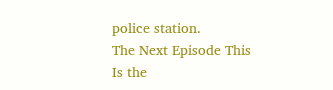police station.
The Next Episode This Is the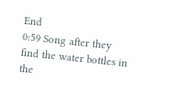End
0:59 Song after they find the water bottles in the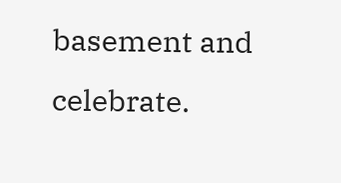basement and celebrate.